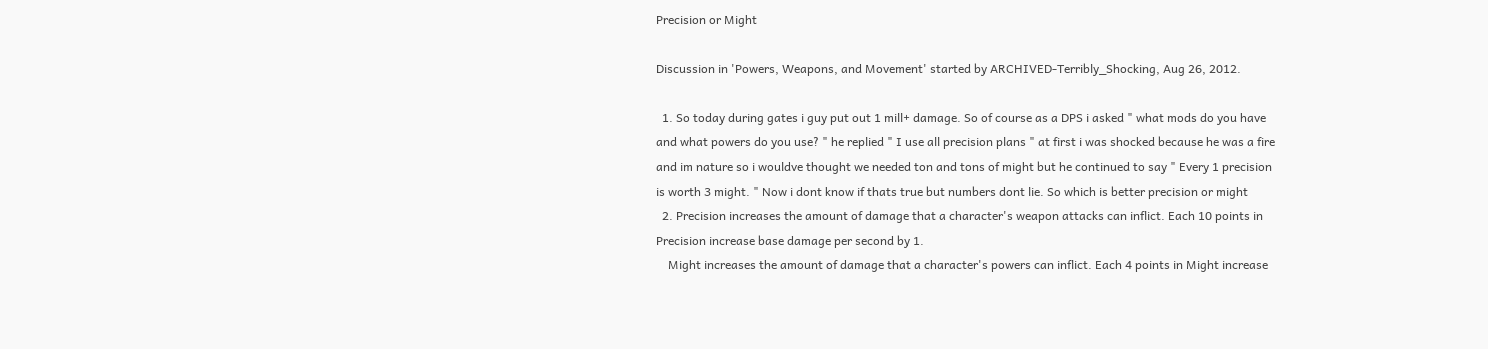Precision or Might

Discussion in 'Powers, Weapons, and Movement' started by ARCHIVED-Terribly_Shocking, Aug 26, 2012.

  1. So today during gates i guy put out 1 mill+ damage. So of course as a DPS i asked " what mods do you have and what powers do you use? " he replied " I use all precision plans " at first i was shocked because he was a fire and im nature so i wouldve thought we needed ton and tons of might but he continued to say " Every 1 precision is worth 3 might. " Now i dont know if thats true but numbers dont lie. So which is better precision or might
  2. Precision increases the amount of damage that a character's weapon attacks can inflict. Each 10 points in Precision increase base damage per second by 1.
    Might increases the amount of damage that a character's powers can inflict. Each 4 points in Might increase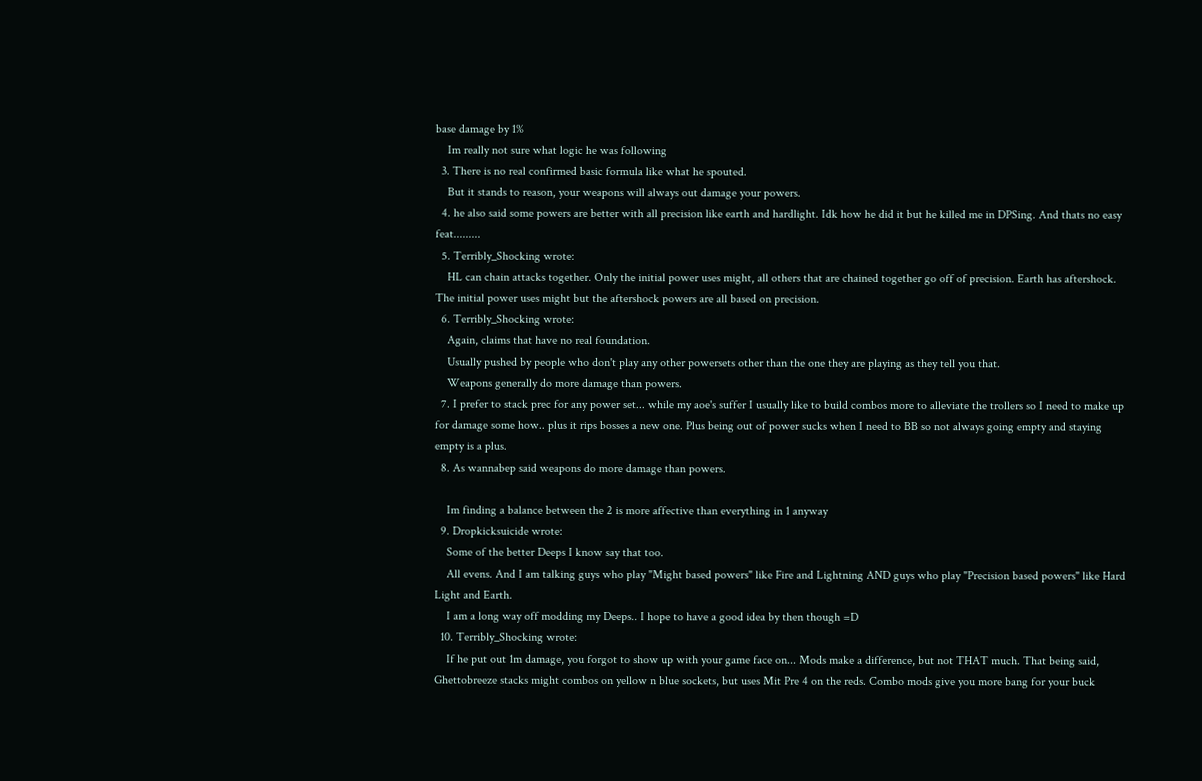base damage by 1%
    Im really not sure what logic he was following
  3. There is no real confirmed basic formula like what he spouted.
    But it stands to reason, your weapons will always out damage your powers.
  4. he also said some powers are better with all precision like earth and hardlight. Idk how he did it but he killed me in DPSing. And thats no easy feat.........
  5. Terribly_Shocking wrote:
    HL can chain attacks together. Only the initial power uses might, all others that are chained together go off of precision. Earth has aftershock. The initial power uses might but the aftershock powers are all based on precision.
  6. Terribly_Shocking wrote:
    Again, claims that have no real foundation.
    Usually pushed by people who don't play any other powersets other than the one they are playing as they tell you that.
    Weapons generally do more damage than powers.
  7. I prefer to stack prec for any power set... while my aoe's suffer I usually like to build combos more to alleviate the trollers so I need to make up for damage some how.. plus it rips bosses a new one. Plus being out of power sucks when I need to BB so not always going empty and staying empty is a plus.
  8. As wannabep said weapons do more damage than powers.

    Im finding a balance between the 2 is more affective than everything in 1 anyway
  9. Dropkicksuicide wrote:
    Some of the better Deeps I know say that too.
    All evens. And I am talking guys who play "Might based powers" like Fire and Lightning AND guys who play "Precision based powers" like Hard Light and Earth.
    I am a long way off modding my Deeps.. I hope to have a good idea by then though =D
  10. Terribly_Shocking wrote:
    If he put out 1m damage, you forgot to show up with your game face on... Mods make a difference, but not THAT much. That being said, Ghettobreeze stacks might combos on yellow n blue sockets, but uses Mit Pre 4 on the reds. Combo mods give you more bang for your buck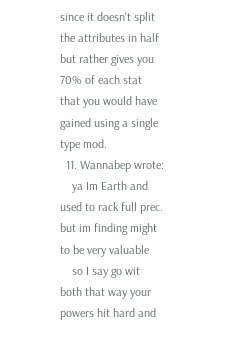since it doesn't split the attributes in half but rather gives you 70% of each stat that you would have gained using a single type mod.
  11. Wannabep wrote:
    ya Im Earth and used to rack full prec. but im finding might to be very valuable
    so I say go wit both that way your powers hit hard and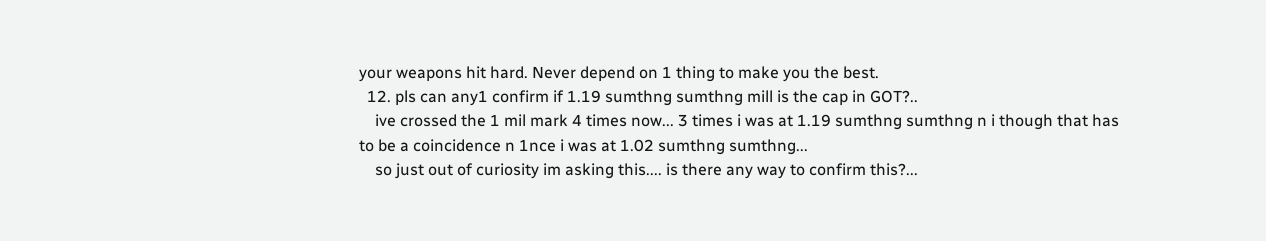your weapons hit hard. Never depend on 1 thing to make you the best.
  12. pls can any1 confirm if 1.19 sumthng sumthng mill is the cap in GOT?..
    ive crossed the 1 mil mark 4 times now... 3 times i was at 1.19 sumthng sumthng n i though that has to be a coincidence n 1nce i was at 1.02 sumthng sumthng...
    so just out of curiosity im asking this.... is there any way to confirm this?...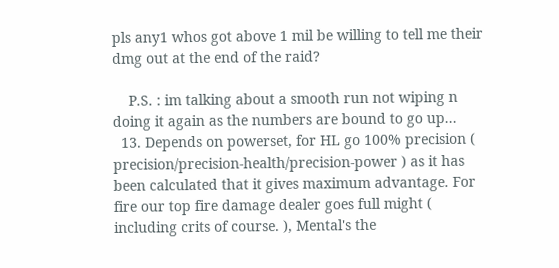pls any1 whos got above 1 mil be willing to tell me their dmg out at the end of the raid?

    P.S. : im talking about a smooth run not wiping n doing it again as the numbers are bound to go up...
  13. Depends on powerset, for HL go 100% precision ( precision/precision-health/precision-power ) as it has been calculated that it gives maximum advantage. For fire our top fire damage dealer goes full might ( including crits of course. ), Mental's the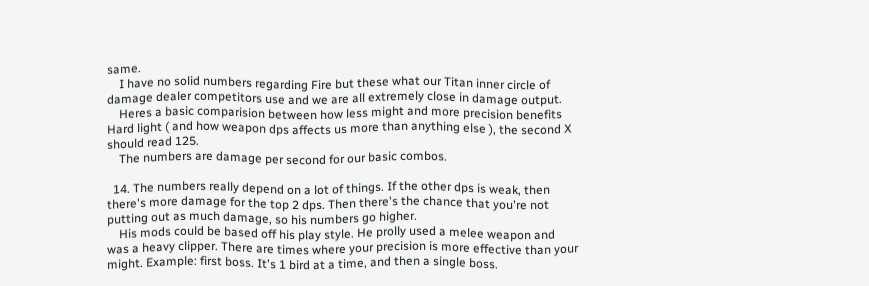same.
    I have no solid numbers regarding Fire but these what our Titan inner circle of damage dealer competitors use and we are all extremely close in damage output.
    Heres a basic comparision between how less might and more precision benefits Hard light ( and how weapon dps affects us more than anything else ), the second X should read 125.
    The numbers are damage per second for our basic combos.

  14. The numbers really depend on a lot of things. If the other dps is weak, then there's more damage for the top 2 dps. Then there's the chance that you're not putting out as much damage, so his numbers go higher.
    His mods could be based off his play style. He prolly used a melee weapon and was a heavy clipper. There are times where your precision is more effective than your might. Example: first boss. It's 1 bird at a time, and then a single boss.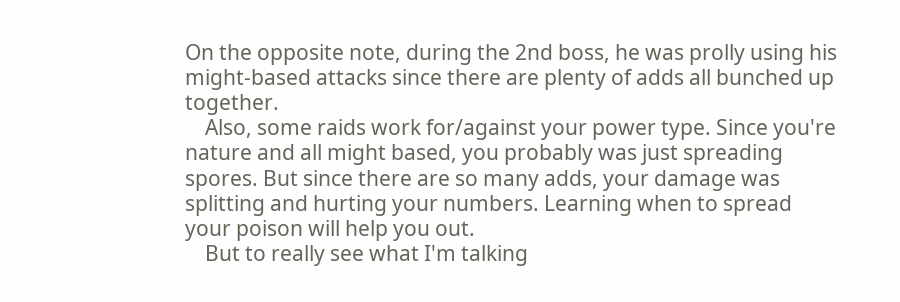On the opposite note, during the 2nd boss, he was prolly using his might-based attacks since there are plenty of adds all bunched up together.
    Also, some raids work for/against your power type. Since you're nature and all might based, you probably was just spreading spores. But since there are so many adds, your damage was splitting and hurting your numbers. Learning when to spread your poison will help you out.
    But to really see what I'm talking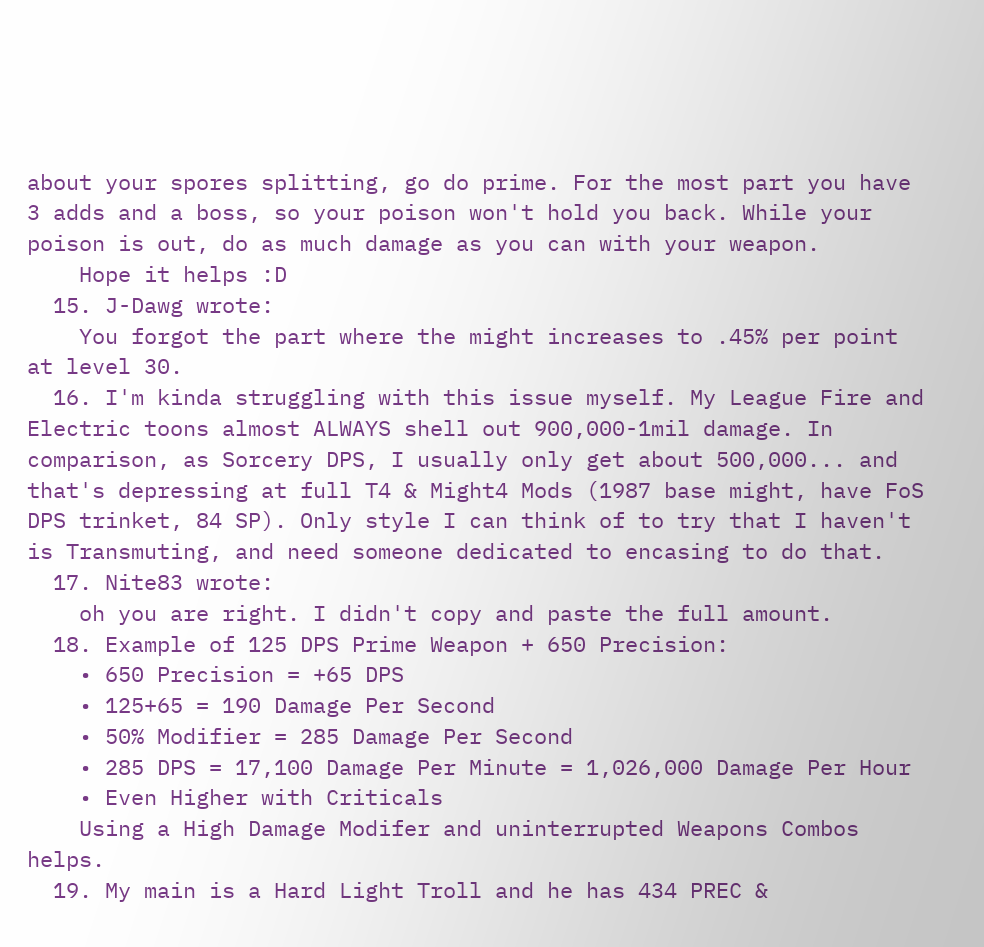about your spores splitting, go do prime. For the most part you have 3 adds and a boss, so your poison won't hold you back. While your poison is out, do as much damage as you can with your weapon.
    Hope it helps :D
  15. J-Dawg wrote:
    You forgot the part where the might increases to .45% per point at level 30.
  16. I'm kinda struggling with this issue myself. My League Fire and Electric toons almost ALWAYS shell out 900,000-1mil damage. In comparison, as Sorcery DPS, I usually only get about 500,000... and that's depressing at full T4 & Might4 Mods (1987 base might, have FoS DPS trinket, 84 SP). Only style I can think of to try that I haven't is Transmuting, and need someone dedicated to encasing to do that.
  17. Nite83 wrote:
    oh you are right. I didn't copy and paste the full amount.
  18. Example of 125 DPS Prime Weapon + 650 Precision:
    • 650 Precision = +65 DPS
    • 125+65 = 190 Damage Per Second
    • 50% Modifier = 285 Damage Per Second
    • 285 DPS = 17,100 Damage Per Minute = 1,026,000 Damage Per Hour
    • Even Higher with Criticals
    Using a High Damage Modifer and uninterrupted Weapons Combos helps.
  19. My main is a Hard Light Troll and he has 434 PREC &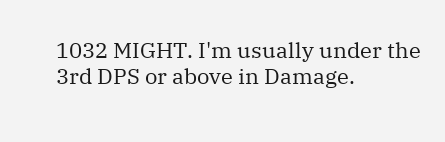1032 MIGHT. I'm usually under the 3rd DPS or above in Damage.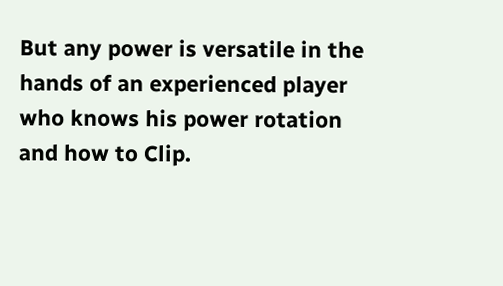But any power is versatile in the hands of an experienced player who knows his power rotation and how to Clip.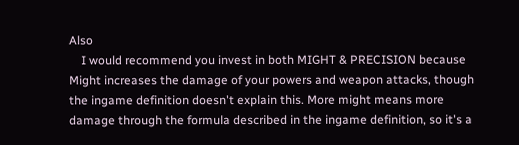Also
    I would recommend you invest in both MIGHT & PRECISION because Might increases the damage of your powers and weapon attacks, though the ingame definition doesn't explain this. More might means more damage through the formula described in the ingame definition, so it's a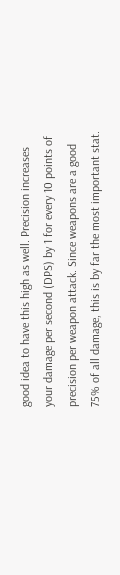good idea to have this high as well. Precision increases your damage per second (DPS) by 1 for every 10 points of precision per weapon attack. Since weapons are a good 75% of all damage, this is by far the most important stat.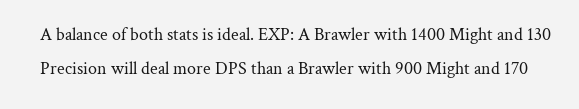A balance of both stats is ideal. EXP: A Brawler with 1400 Might and 130 Precision will deal more DPS than a Brawler with 900 Might and 170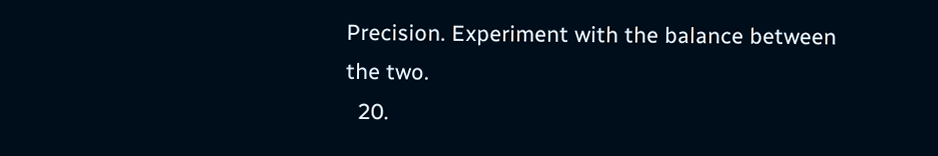Precision. Experiment with the balance between the two.
  20.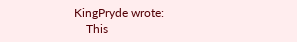KingPryde wrote:
    This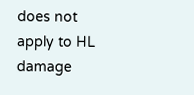does not apply to HL damage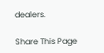dealers.

Share This Page